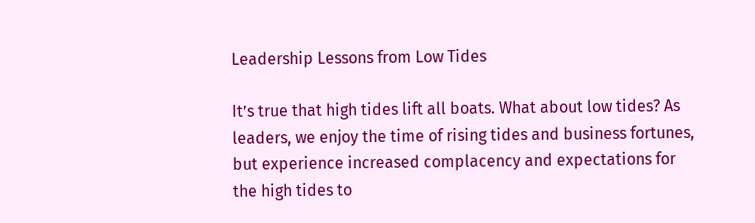Leadership Lessons from Low Tides

It’s true that high tides lift all boats. What about low tides? As leaders, we enjoy the time of rising tides and business fortunes, but experience increased complacency and expectations for the high tides to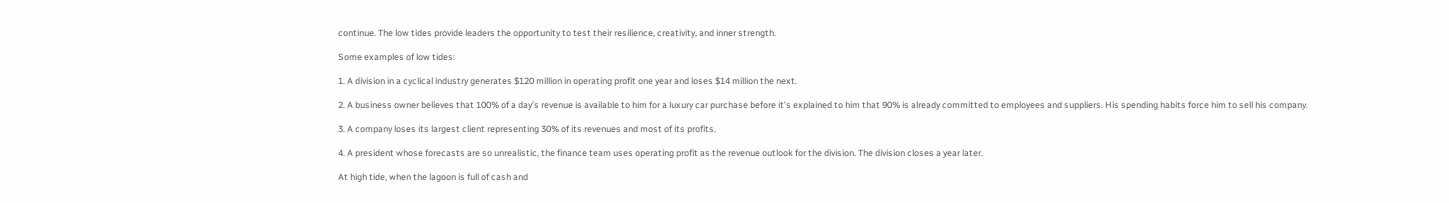continue. The low tides provide leaders the opportunity to test their resilience, creativity, and inner strength.

Some examples of low tides:

1. A division in a cyclical industry generates $120 million in operating profit one year and loses $14 million the next.

2. A business owner believes that 100% of a day’s revenue is available to him for a luxury car purchase before it’s explained to him that 90% is already committed to employees and suppliers. His spending habits force him to sell his company.

3. A company loses its largest client representing 30% of its revenues and most of its profits.

4. A president whose forecasts are so unrealistic, the finance team uses operating profit as the revenue outlook for the division. The division closes a year later.

At high tide, when the lagoon is full of cash and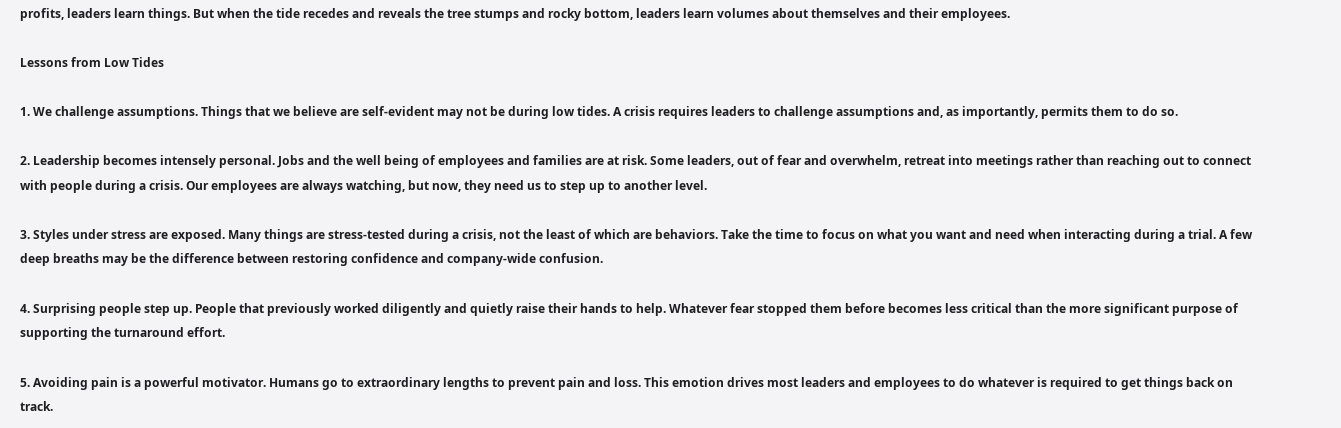profits, leaders learn things. But when the tide recedes and reveals the tree stumps and rocky bottom, leaders learn volumes about themselves and their employees.

Lessons from Low Tides

1. We challenge assumptions. Things that we believe are self-evident may not be during low tides. A crisis requires leaders to challenge assumptions and, as importantly, permits them to do so.

2. Leadership becomes intensely personal. Jobs and the well being of employees and families are at risk. Some leaders, out of fear and overwhelm, retreat into meetings rather than reaching out to connect with people during a crisis. Our employees are always watching, but now, they need us to step up to another level.

3. Styles under stress are exposed. Many things are stress-tested during a crisis, not the least of which are behaviors. Take the time to focus on what you want and need when interacting during a trial. A few deep breaths may be the difference between restoring confidence and company-wide confusion.

4. Surprising people step up. People that previously worked diligently and quietly raise their hands to help. Whatever fear stopped them before becomes less critical than the more significant purpose of supporting the turnaround effort.

5. Avoiding pain is a powerful motivator. Humans go to extraordinary lengths to prevent pain and loss. This emotion drives most leaders and employees to do whatever is required to get things back on track.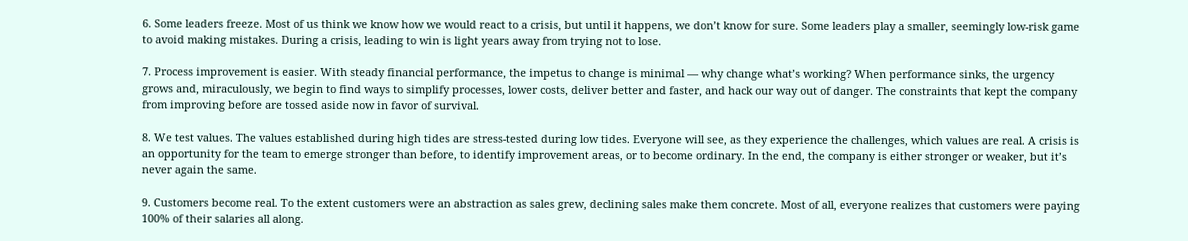6. Some leaders freeze. Most of us think we know how we would react to a crisis, but until it happens, we don’t know for sure. Some leaders play a smaller, seemingly low-risk game to avoid making mistakes. During a crisis, leading to win is light years away from trying not to lose.

7. Process improvement is easier. With steady financial performance, the impetus to change is minimal — why change what’s working? When performance sinks, the urgency grows and, miraculously, we begin to find ways to simplify processes, lower costs, deliver better and faster, and hack our way out of danger. The constraints that kept the company from improving before are tossed aside now in favor of survival.

8. We test values. The values established during high tides are stress-tested during low tides. Everyone will see, as they experience the challenges, which values are real. A crisis is an opportunity for the team to emerge stronger than before, to identify improvement areas, or to become ordinary. In the end, the company is either stronger or weaker, but it’s never again the same.

9. Customers become real. To the extent customers were an abstraction as sales grew, declining sales make them concrete. Most of all, everyone realizes that customers were paying 100% of their salaries all along.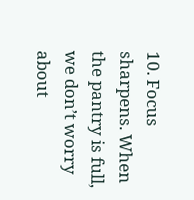10. Focus sharpens. When the pantry is full, we don’t worry about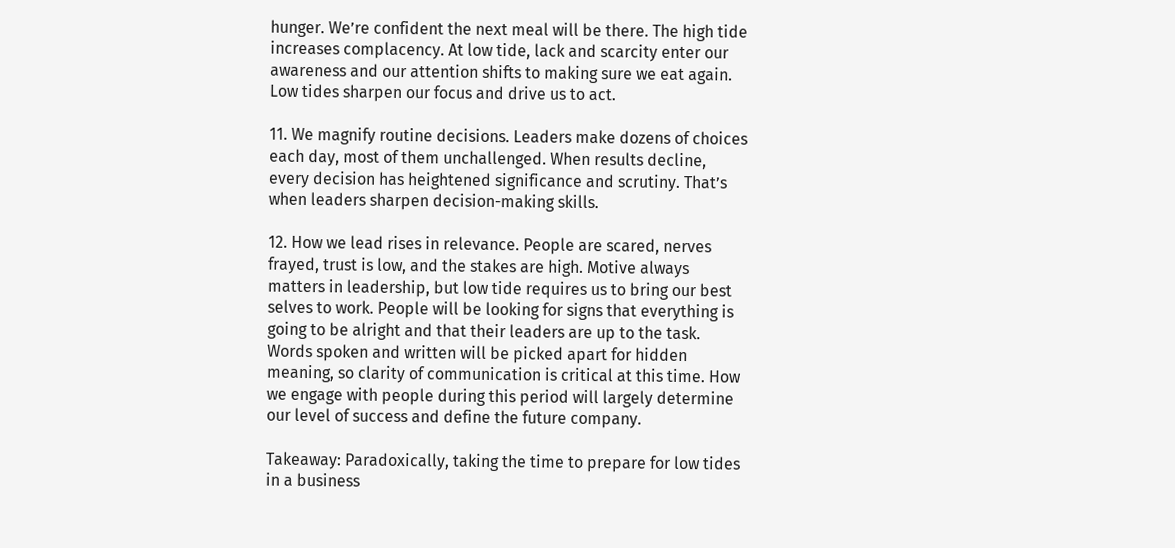hunger. We’re confident the next meal will be there. The high tide increases complacency. At low tide, lack and scarcity enter our awareness and our attention shifts to making sure we eat again. Low tides sharpen our focus and drive us to act.

11. We magnify routine decisions. Leaders make dozens of choices each day, most of them unchallenged. When results decline, every decision has heightened significance and scrutiny. That’s when leaders sharpen decision-making skills.

12. How we lead rises in relevance. People are scared, nerves frayed, trust is low, and the stakes are high. Motive always matters in leadership, but low tide requires us to bring our best selves to work. People will be looking for signs that everything is going to be alright and that their leaders are up to the task. Words spoken and written will be picked apart for hidden meaning, so clarity of communication is critical at this time. How we engage with people during this period will largely determine our level of success and define the future company.

Takeaway: Paradoxically, taking the time to prepare for low tides in a business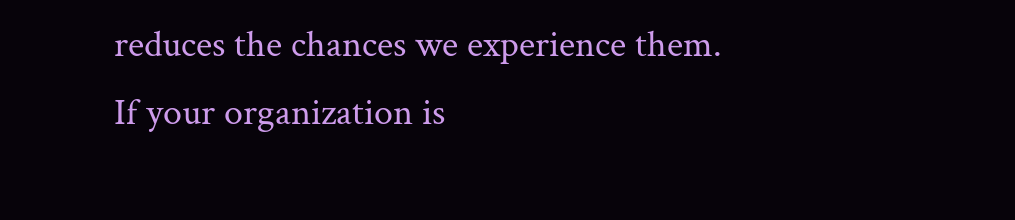reduces the chances we experience them. If your organization is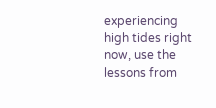experiencing high tides right now, use the lessons from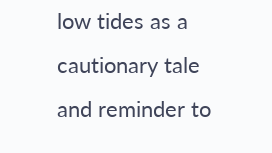low tides as a cautionary tale and reminder to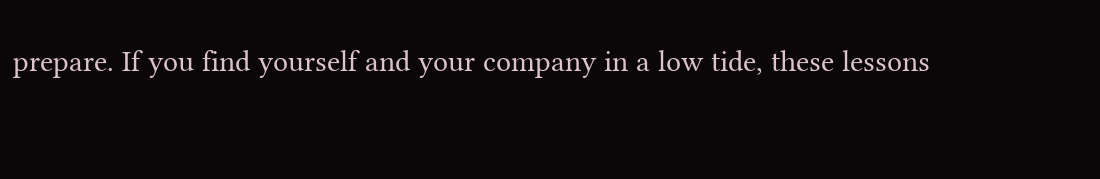prepare. If you find yourself and your company in a low tide, these lessons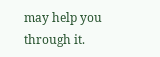may help you through it.